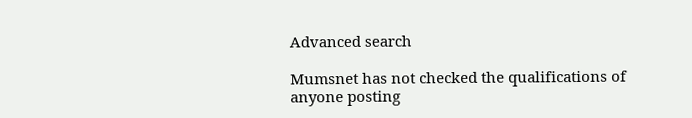Advanced search

Mumsnet has not checked the qualifications of anyone posting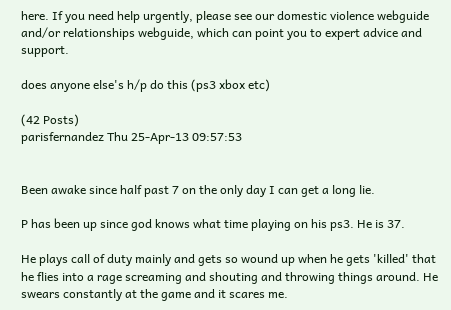here. If you need help urgently, please see our domestic violence webguide and/or relationships webguide, which can point you to expert advice and support.

does anyone else's h/p do this (ps3 xbox etc)

(42 Posts)
parisfernandez Thu 25-Apr-13 09:57:53


Been awake since half past 7 on the only day I can get a long lie.

P has been up since god knows what time playing on his ps3. He is 37.

He plays call of duty mainly and gets so wound up when he gets 'killed' that he flies into a rage screaming and shouting and throwing things around. He swears constantly at the game and it scares me.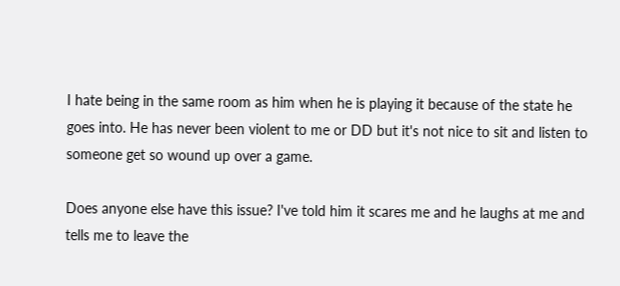I hate being in the same room as him when he is playing it because of the state he goes into. He has never been violent to me or DD but it's not nice to sit and listen to someone get so wound up over a game.

Does anyone else have this issue? I've told him it scares me and he laughs at me and tells me to leave the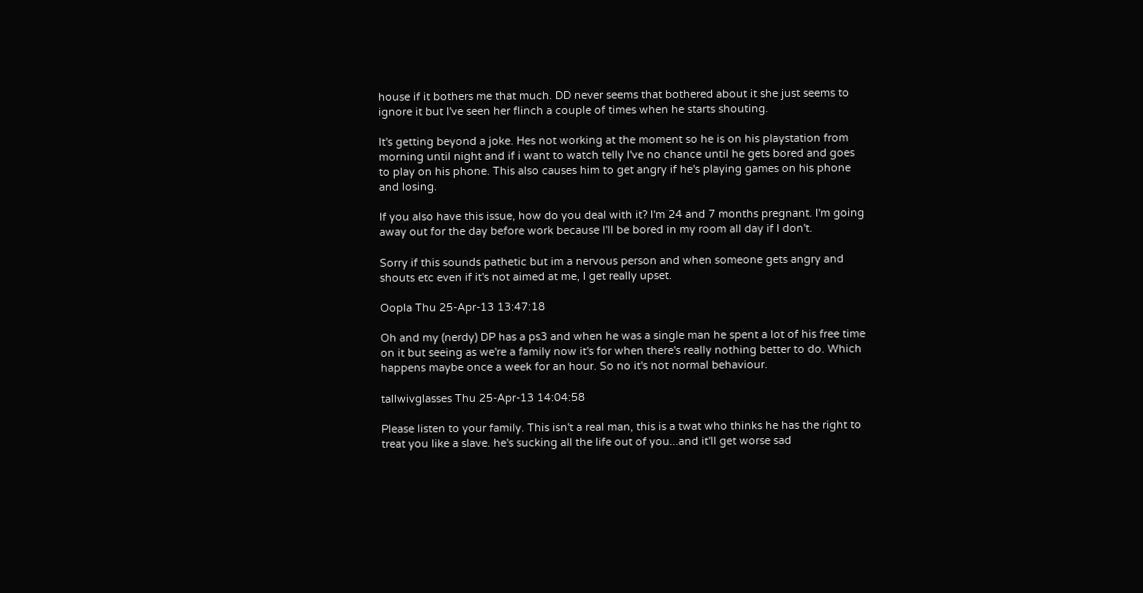house if it bothers me that much. DD never seems that bothered about it she just seems to ignore it but I've seen her flinch a couple of times when he starts shouting.

It's getting beyond a joke. Hes not working at the moment so he is on his playstation from morning until night and if i want to watch telly I've no chance until he gets bored and goes to play on his phone. This also causes him to get angry if he's playing games on his phone and losing.

If you also have this issue, how do you deal with it? I'm 24 and 7 months pregnant. I'm going away out for the day before work because I'll be bored in my room all day if I don't.

Sorry if this sounds pathetic but im a nervous person and when someone gets angry and shouts etc even if it's not aimed at me, I get really upset.

Oopla Thu 25-Apr-13 13:47:18

Oh and my (nerdy) DP has a ps3 and when he was a single man he spent a lot of his free time on it but seeing as we're a family now it's for when there's really nothing better to do. Which happens maybe once a week for an hour. So no it's not normal behaviour.

tallwivglasses Thu 25-Apr-13 14:04:58

Please listen to your family. This isn't a real man, this is a twat who thinks he has the right to treat you like a slave. he's sucking all the life out of you...and it'll get worse sad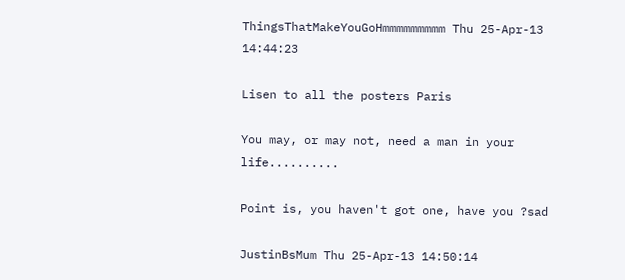ThingsThatMakeYouGoHmmmmmmmmm Thu 25-Apr-13 14:44:23

Lisen to all the posters Paris

You may, or may not, need a man in your life..........

Point is, you haven't got one, have you ?sad

JustinBsMum Thu 25-Apr-13 14:50:14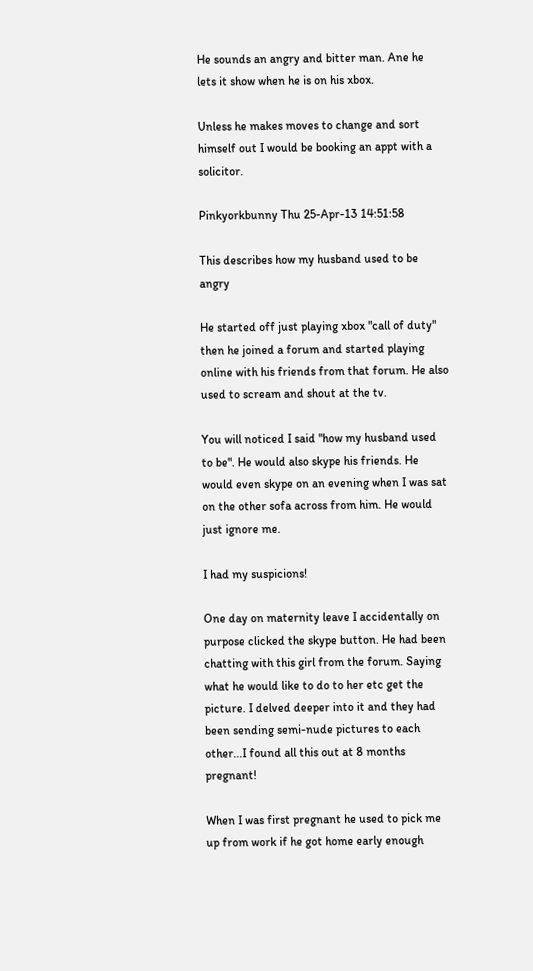He sounds an angry and bitter man. Ane he lets it show when he is on his xbox.

Unless he makes moves to change and sort himself out I would be booking an appt with a solicitor.

Pinkyorkbunny Thu 25-Apr-13 14:51:58

This describes how my husband used to be angry

He started off just playing xbox "call of duty" then he joined a forum and started playing online with his friends from that forum. He also used to scream and shout at the tv.

You will noticed I said "how my husband used to be". He would also skype his friends. He would even skype on an evening when I was sat on the other sofa across from him. He would just ignore me.

I had my suspicions!

One day on maternity leave I accidentally on purpose clicked the skype button. He had been chatting with this girl from the forum. Saying what he would like to do to her etc get the picture. I delved deeper into it and they had been sending semi-nude pictures to each other...I found all this out at 8 months pregnant!

When I was first pregnant he used to pick me up from work if he got home early enough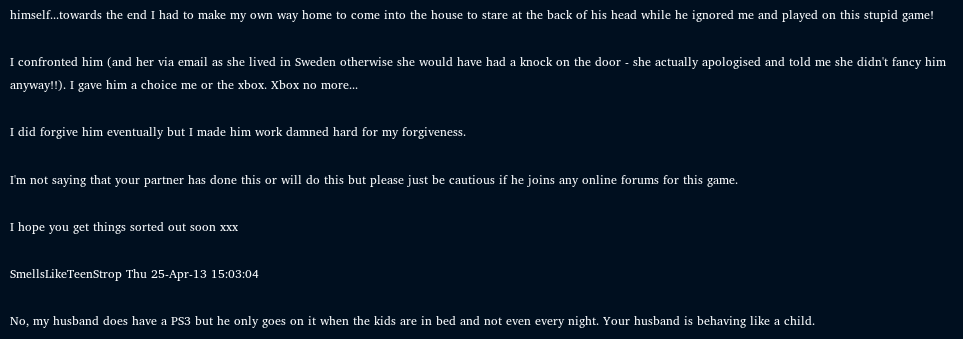himself...towards the end I had to make my own way home to come into the house to stare at the back of his head while he ignored me and played on this stupid game!

I confronted him (and her via email as she lived in Sweden otherwise she would have had a knock on the door - she actually apologised and told me she didn't fancy him anyway!!). I gave him a choice me or the xbox. Xbox no more...

I did forgive him eventually but I made him work damned hard for my forgiveness.

I'm not saying that your partner has done this or will do this but please just be cautious if he joins any online forums for this game.

I hope you get things sorted out soon xxx

SmellsLikeTeenStrop Thu 25-Apr-13 15:03:04

No, my husband does have a PS3 but he only goes on it when the kids are in bed and not even every night. Your husband is behaving like a child.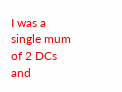I was a single mum of 2 DCs and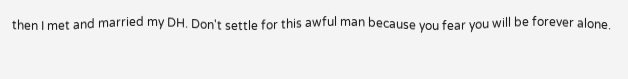then I met and married my DH. Don't settle for this awful man because you fear you will be forever alone.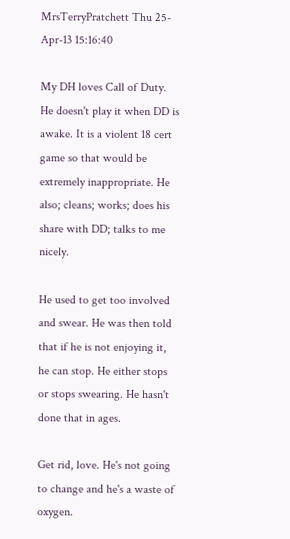MrsTerryPratchett Thu 25-Apr-13 15:16:40

My DH loves Call of Duty. He doesn't play it when DD is awake. It is a violent 18 cert game so that would be extremely inappropriate. He also; cleans; works; does his share with DD; talks to me nicely.

He used to get too involved and swear. He was then told that if he is not enjoying it, he can stop. He either stops or stops swearing. He hasn't done that in ages.

Get rid, love. He's not going to change and he's a waste of oxygen.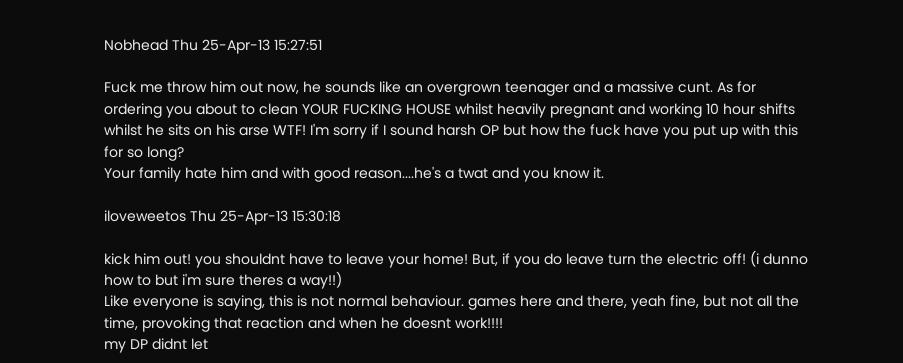Nobhead Thu 25-Apr-13 15:27:51

Fuck me throw him out now, he sounds like an overgrown teenager and a massive cunt. As for ordering you about to clean YOUR FUCKING HOUSE whilst heavily pregnant and working 10 hour shifts whilst he sits on his arse WTF! I'm sorry if I sound harsh OP but how the fuck have you put up with this for so long?
Your family hate him and with good reason....he's a twat and you know it.

iloveweetos Thu 25-Apr-13 15:30:18

kick him out! you shouldnt have to leave your home! But, if you do leave turn the electric off! (i dunno how to but i'm sure theres a way!!)
Like everyone is saying, this is not normal behaviour. games here and there, yeah fine, but not all the time, provoking that reaction and when he doesnt work!!!!
my DP didnt let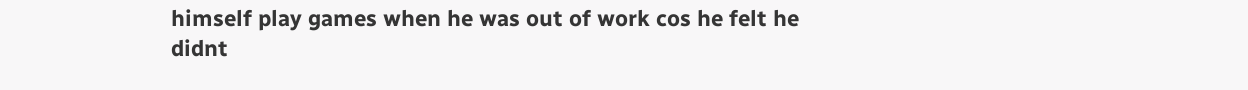himself play games when he was out of work cos he felt he didnt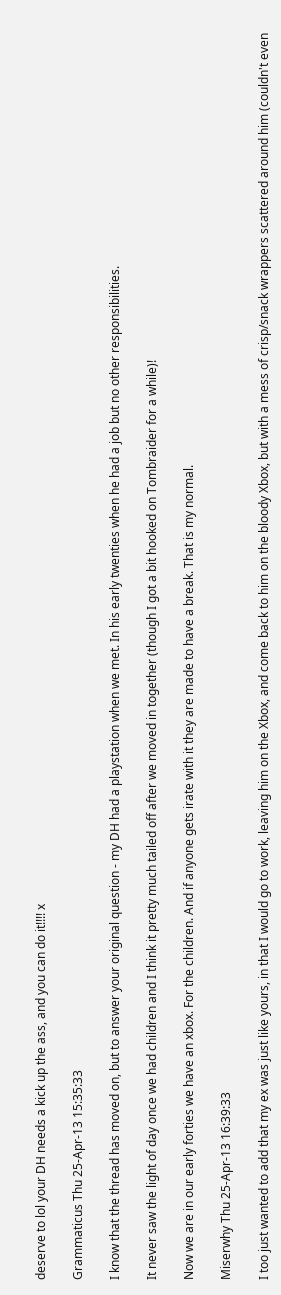deserve to lol your DH needs a kick up the ass, and you can do it!!!! x

Grammaticus Thu 25-Apr-13 15:35:33

I know that the thread has moved on, but to answer your original question - my DH had a playstation when we met. In his early twenties when he had a job but no other responsibilities.

It never saw the light of day once we had children and I think it pretty much tailed off after we moved in together (though I got a bit hooked on Tombraider for a while)!

Now we are in our early forties we have an xbox. For the children. And if anyone gets irate with it they are made to have a break. That is my normal.

Miserwhy Thu 25-Apr-13 16:39:33

I too just wanted to add that my ex was just like yours, in that I would go to work, leaving him on the Xbox, and come back to him on the bloody Xbox, but with a mess of crisp/snack wrappers scattered around him (couldn't even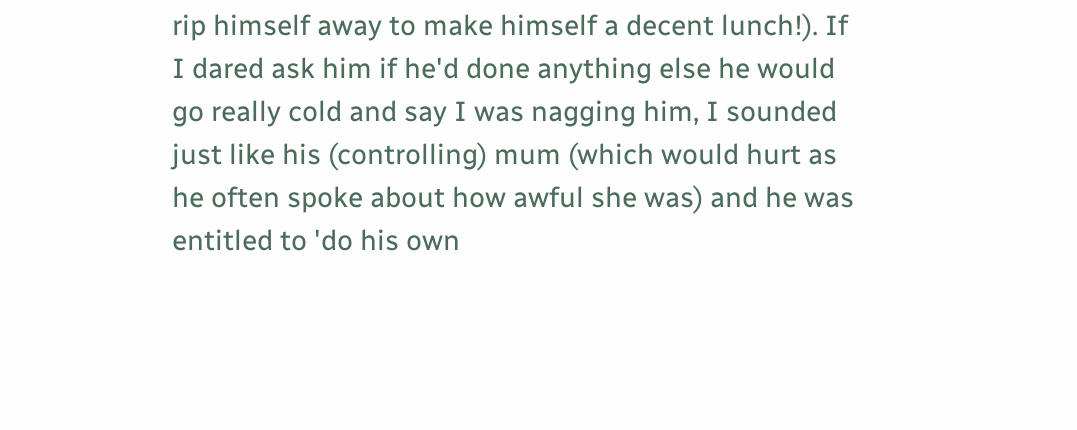rip himself away to make himself a decent lunch!). If I dared ask him if he'd done anything else he would go really cold and say I was nagging him, I sounded just like his (controlling) mum (which would hurt as he often spoke about how awful she was) and he was entitled to 'do his own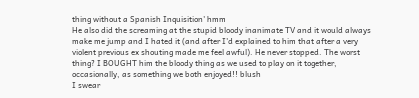thing without a Spanish Inquisition' hmm
He also did the screaming at the stupid bloody inanimate TV and it would always make me jump and I hated it (and after I'd explained to him that after a very violent previous ex shouting made me feel awful). He never stopped. The worst thing? I BOUGHT him the bloody thing as we used to play on it together, occasionally, as something we both enjoyed!! blush
I swear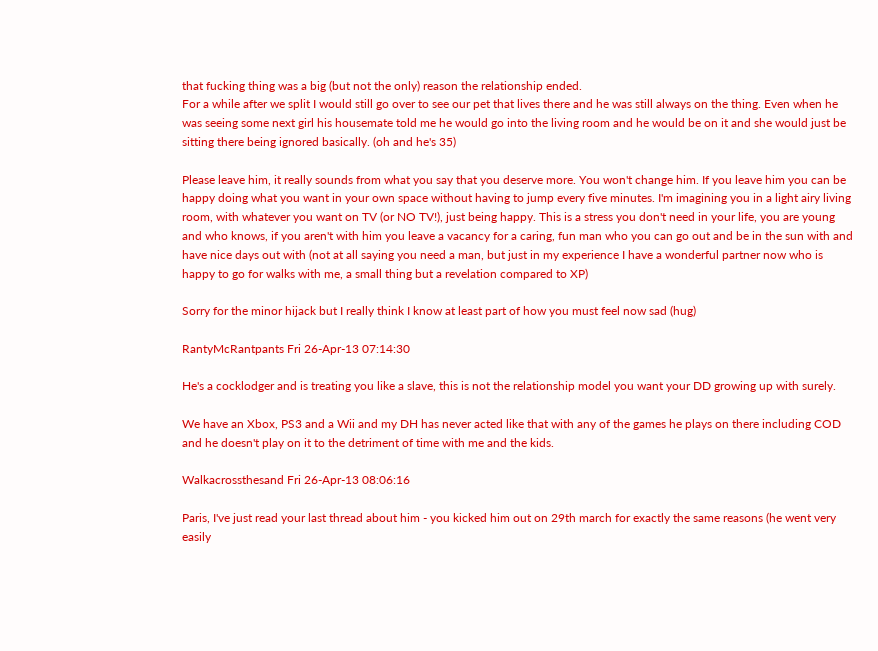that fucking thing was a big (but not the only) reason the relationship ended.
For a while after we split I would still go over to see our pet that lives there and he was still always on the thing. Even when he was seeing some next girl his housemate told me he would go into the living room and he would be on it and she would just be sitting there being ignored basically. (oh and he's 35)

Please leave him, it really sounds from what you say that you deserve more. You won't change him. If you leave him you can be happy doing what you want in your own space without having to jump every five minutes. I'm imagining you in a light airy living room, with whatever you want on TV (or NO TV!), just being happy. This is a stress you don't need in your life, you are young and who knows, if you aren't with him you leave a vacancy for a caring, fun man who you can go out and be in the sun with and have nice days out with (not at all saying you need a man, but just in my experience I have a wonderful partner now who is happy to go for walks with me, a small thing but a revelation compared to XP)

Sorry for the minor hijack but I really think I know at least part of how you must feel now sad (hug)

RantyMcRantpants Fri 26-Apr-13 07:14:30

He's a cocklodger and is treating you like a slave, this is not the relationship model you want your DD growing up with surely.

We have an Xbox, PS3 and a Wii and my DH has never acted like that with any of the games he plays on there including COD and he doesn't play on it to the detriment of time with me and the kids.

Walkacrossthesand Fri 26-Apr-13 08:06:16

Paris, I've just read your last thread about him - you kicked him out on 29th march for exactly the same reasons (he went very easily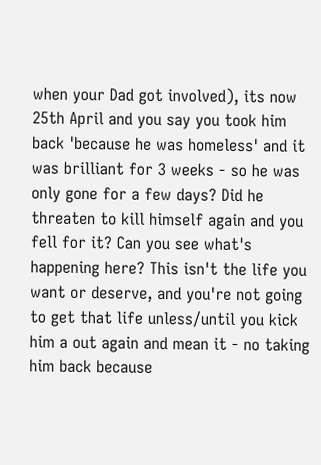when your Dad got involved), its now 25th April and you say you took him back 'because he was homeless' and it was brilliant for 3 weeks - so he was only gone for a few days? Did he threaten to kill himself again and you fell for it? Can you see what's happening here? This isn't the life you want or deserve, and you're not going to get that life unless/until you kick him a out again and mean it - no taking him back because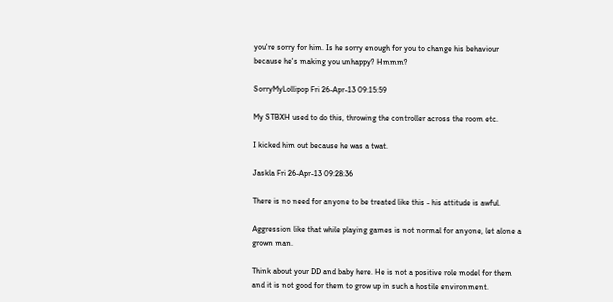you're sorry for him. Is he sorry enough for you to change his behaviour because he's making you unhappy? Hmmm?

SorryMyLollipop Fri 26-Apr-13 09:15:59

My STBXH used to do this, throwing the controller across the room etc.

I kicked him out because he was a twat.

Jaskla Fri 26-Apr-13 09:28:36

There is no need for anyone to be treated like this - his attitude is awful.

Aggression like that while playing games is not normal for anyone, let alone a grown man.

Think about your DD and baby here. He is not a positive role model for them and it is not good for them to grow up in such a hostile environment.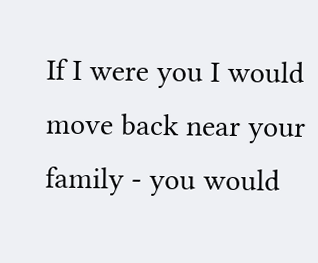If I were you I would move back near your family - you would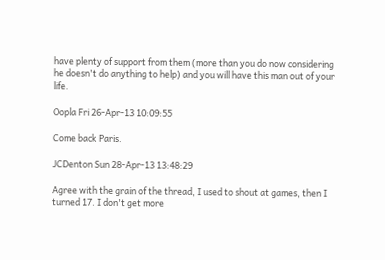have plenty of support from them (more than you do now considering he doesn't do anything to help) and you will have this man out of your life.

Oopla Fri 26-Apr-13 10:09:55

Come back Paris.

JCDenton Sun 28-Apr-13 13:48:29

Agree with the grain of the thread, I used to shout at games, then I turned 17. I don't get more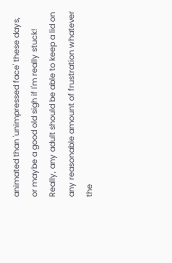animated than 'unimpressed face' these days, or maybe a good old sigh if I'm really stuck! Really, any adult should be able to keep a lid on any reasonable amount of frustration whatever the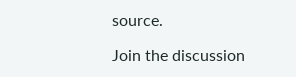source.

Join the discussion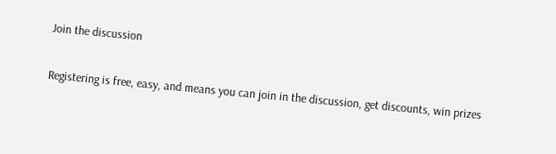Join the discussion

Registering is free, easy, and means you can join in the discussion, get discounts, win prizes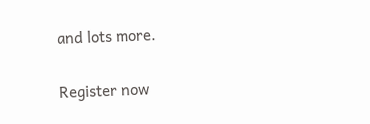and lots more.

Register now